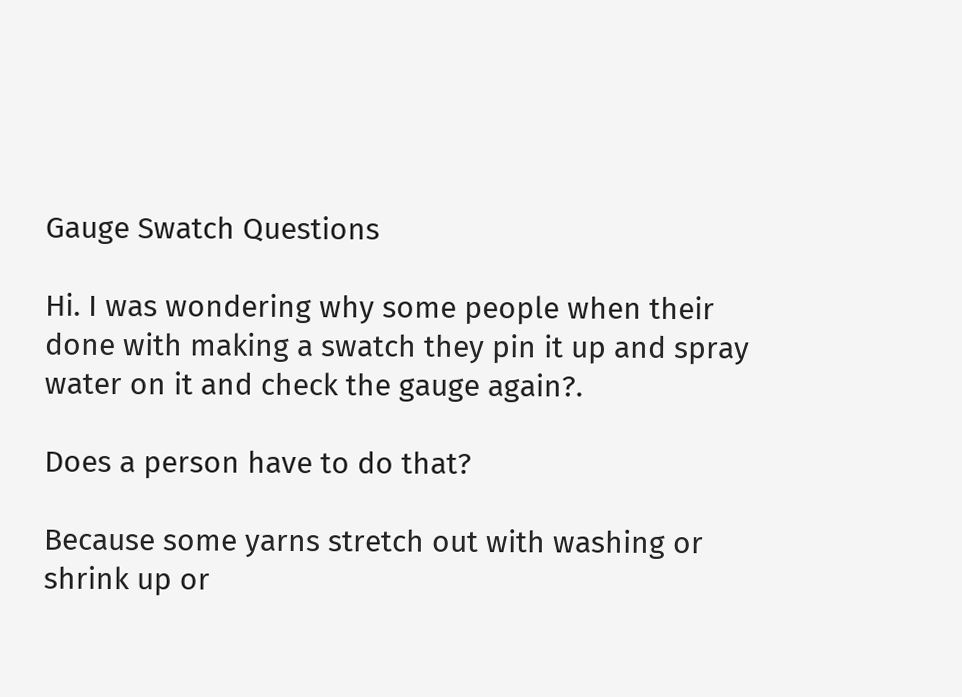Gauge Swatch Questions

Hi. I was wondering why some people when their done with making a swatch they pin it up and spray water on it and check the gauge again?.

Does a person have to do that?

Because some yarns stretch out with washing or shrink up or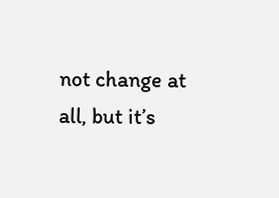not change at all, but it’s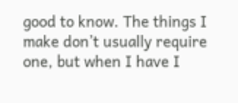good to know. The things I make don’t usually require one, but when I have I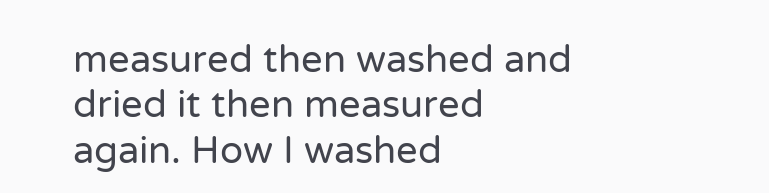measured then washed and dried it then measured again. How I washed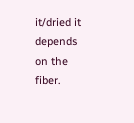it/dried it depends on the fiber.